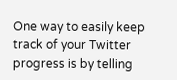One way to easily keep track of your Twitter progress is by telling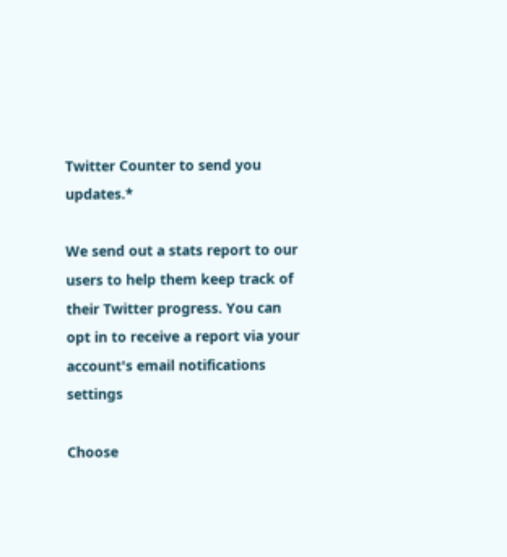Twitter Counter to send you updates.*

We send out a stats report to our users to help them keep track of their Twitter progress. You can opt in to receive a report via your account's email notifications settings

Choose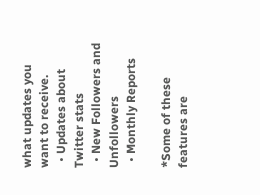what updates you want to receive.
  • Updates about Twitter stats
  • New Followers and Unfollowers
  • Monthly Reports

*Some of these features are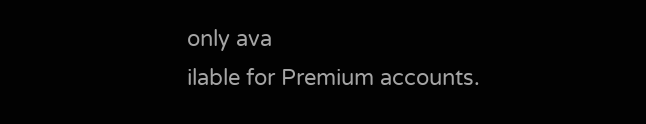only ava
ilable for Premium accounts.